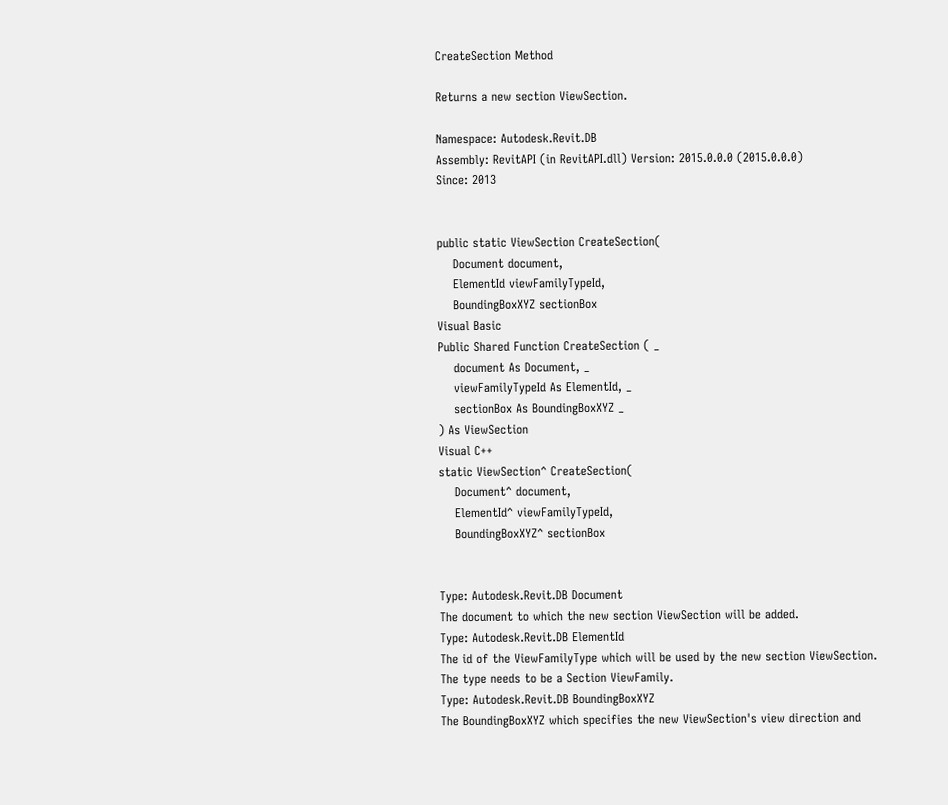CreateSection Method

Returns a new section ViewSection.

Namespace: Autodesk.Revit.DB
Assembly: RevitAPI (in RevitAPI.dll) Version: 2015.0.0.0 (2015.0.0.0)
Since: 2013


public static ViewSection CreateSection(
    Document document,
    ElementId viewFamilyTypeId,
    BoundingBoxXYZ sectionBox
Visual Basic
Public Shared Function CreateSection ( _
    document As Document, _
    viewFamilyTypeId As ElementId, _
    sectionBox As BoundingBoxXYZ _
) As ViewSection
Visual C++
static ViewSection^ CreateSection(
    Document^ document,
    ElementId^ viewFamilyTypeId,
    BoundingBoxXYZ^ sectionBox


Type: Autodesk.Revit.DB Document
The document to which the new section ViewSection will be added.
Type: Autodesk.Revit.DB ElementId
The id of the ViewFamilyType which will be used by the new section ViewSection. The type needs to be a Section ViewFamily.
Type: Autodesk.Revit.DB BoundingBoxXYZ
The BoundingBoxXYZ which specifies the new ViewSection's view direction and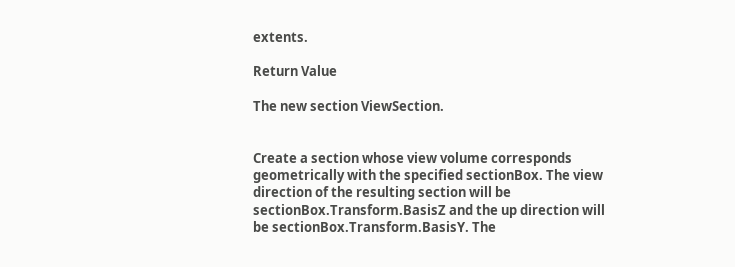extents.

Return Value

The new section ViewSection.


Create a section whose view volume corresponds geometrically with the specified sectionBox. The view direction of the resulting section will be sectionBox.Transform.BasisZ and the up direction will be sectionBox.Transform.BasisY. The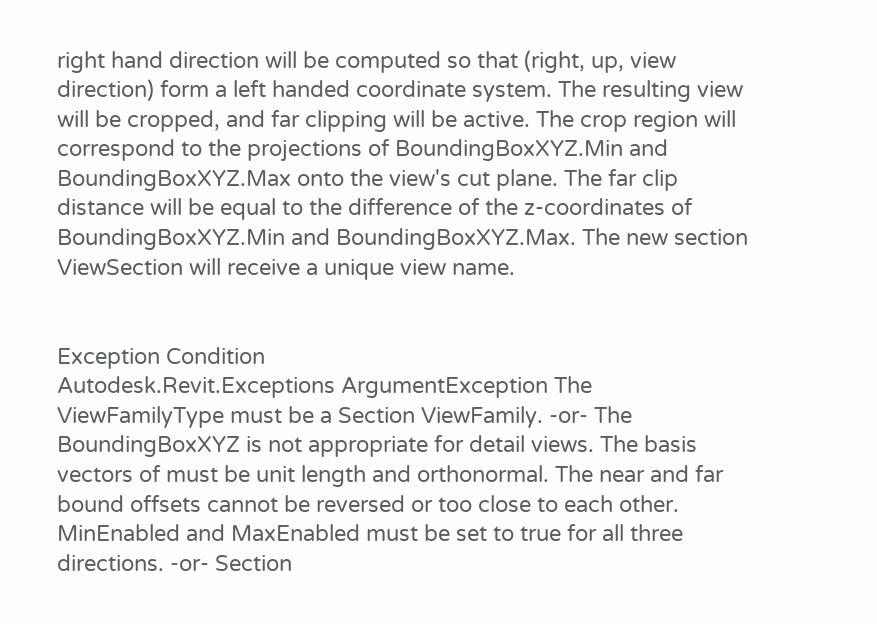right hand direction will be computed so that (right, up, view direction) form a left handed coordinate system. The resulting view will be cropped, and far clipping will be active. The crop region will correspond to the projections of BoundingBoxXYZ.Min and BoundingBoxXYZ.Max onto the view's cut plane. The far clip distance will be equal to the difference of the z-coordinates of BoundingBoxXYZ.Min and BoundingBoxXYZ.Max. The new section ViewSection will receive a unique view name.


Exception Condition
Autodesk.Revit.Exceptions ArgumentException The ViewFamilyType must be a Section ViewFamily. -or- The BoundingBoxXYZ is not appropriate for detail views. The basis vectors of must be unit length and orthonormal. The near and far bound offsets cannot be reversed or too close to each other. MinEnabled and MaxEnabled must be set to true for all three directions. -or- Section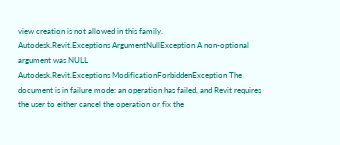view creation is not allowed in this family.
Autodesk.Revit.Exceptions ArgumentNullException A non-optional argument was NULL
Autodesk.Revit.Exceptions ModificationForbiddenException The document is in failure mode: an operation has failed, and Revit requires the user to either cancel the operation or fix the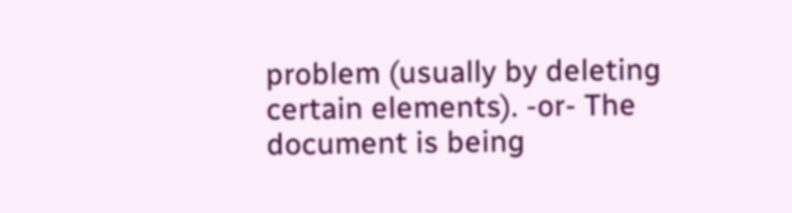problem (usually by deleting certain elements). -or- The document is being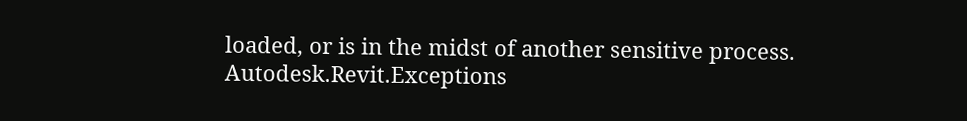loaded, or is in the midst of another sensitive process.
Autodesk.Revit.Exceptions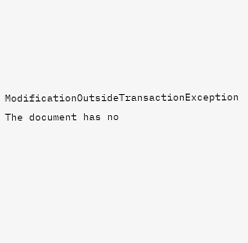ModificationOutsideTransactionException The document has no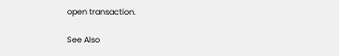open transaction.

See Also